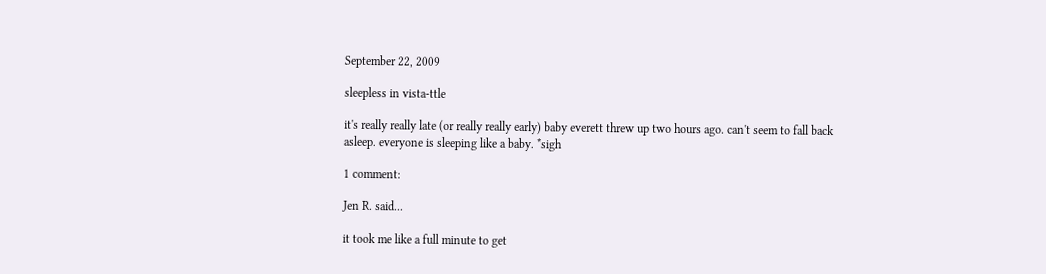September 22, 2009

sleepless in vista-ttle

it's really really late (or really really early) baby everett threw up two hours ago. can't seem to fall back asleep. everyone is sleeping like a baby. *sigh

1 comment:

Jen R. said...

it took me like a full minute to get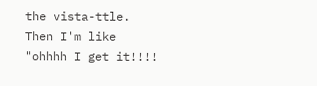the vista-ttle. Then I'm like "ohhhh I get it!!!!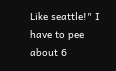Like seattle!" I have to pee about 6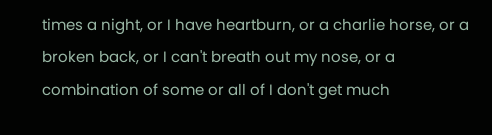times a night, or I have heartburn, or a charlie horse, or a broken back, or I can't breath out my nose, or a combination of some or all of I don't get much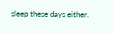sleep these days either.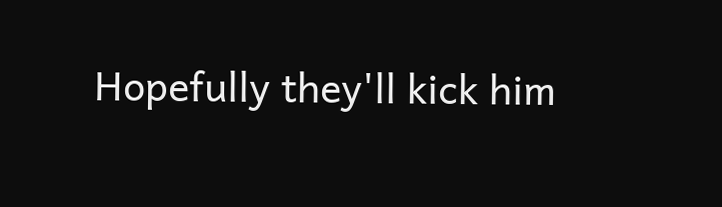Hopefully they'll kick him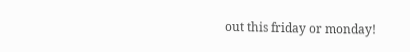out this friday or monday!